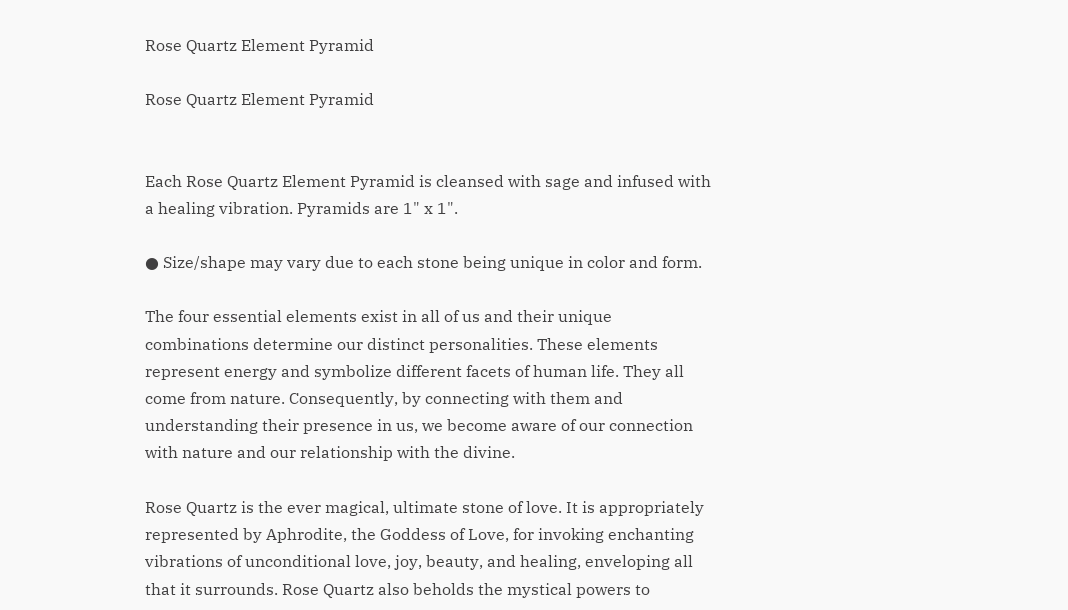Rose Quartz Element Pyramid

Rose Quartz Element Pyramid


Each Rose Quartz Element Pyramid is cleansed with sage and infused with a healing vibration. Pyramids are 1" x 1".

● Size/shape may vary due to each stone being unique in color and form.

The four essential elements exist in all of us and their unique combinations determine our distinct personalities. These elements represent energy and symbolize different facets of human life. They all come from nature. Consequently, by connecting with them and understanding their presence in us, we become aware of our connection with nature and our relationship with the divine.

Rose Quartz is the ever magical, ultimate stone of love. It is appropriately represented by Aphrodite, the Goddess of Love, for invoking enchanting vibrations of unconditional love, joy, beauty, and healing, enveloping all that it surrounds. Rose Quartz also beholds the mystical powers to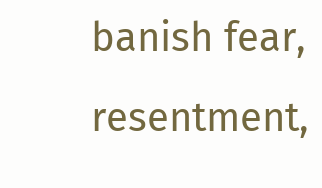banish fear, resentment,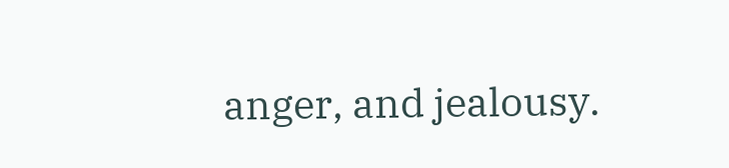anger, and jealousy.